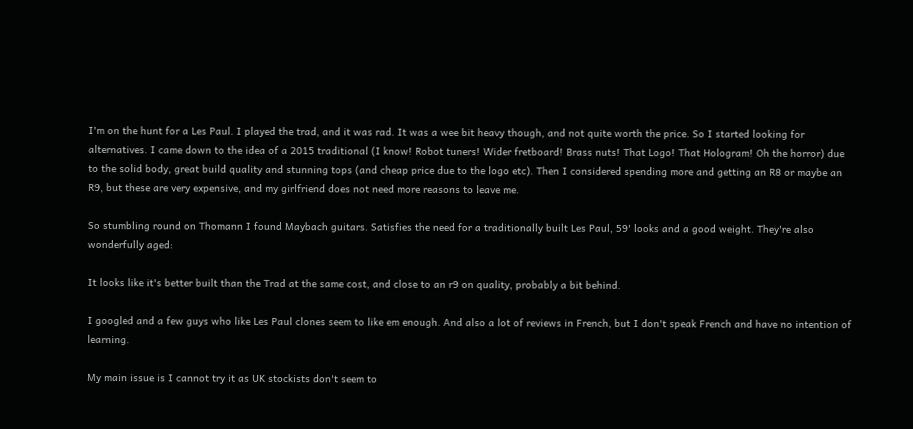I'm on the hunt for a Les Paul. I played the trad, and it was rad. It was a wee bit heavy though, and not quite worth the price. So I started looking for alternatives. I came down to the idea of a 2015 traditional (I know! Robot tuners! Wider fretboard! Brass nuts! That Logo! That Hologram! Oh the horror) due to the solid body, great build quality and stunning tops (and cheap price due to the logo etc). Then I considered spending more and getting an R8 or maybe an R9, but these are very expensive, and my girlfriend does not need more reasons to leave me.

So stumbling round on Thomann I found Maybach guitars. Satisfies the need for a traditionally built Les Paul, 59' looks and a good weight. They're also wonderfully aged:

It looks like it's better built than the Trad at the same cost, and close to an r9 on quality, probably a bit behind.

I googled and a few guys who like Les Paul clones seem to like em enough. And also a lot of reviews in French, but I don't speak French and have no intention of learning.

My main issue is I cannot try it as UK stockists don't seem to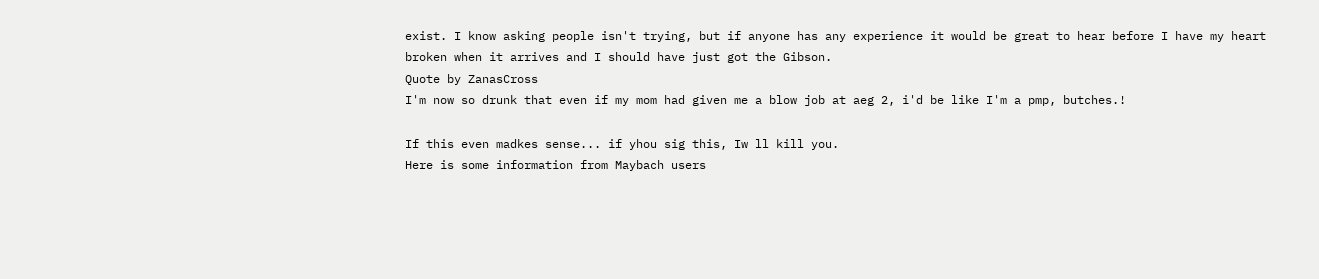exist. I know asking people isn't trying, but if anyone has any experience it would be great to hear before I have my heart broken when it arrives and I should have just got the Gibson.
Quote by ZanasCross
I'm now so drunk that even if my mom had given me a blow job at aeg 2, i'd be like I'm a pmp, butches.!

If this even madkes sense... if yhou sig this, Iw ll kill you.
Here is some information from Maybach users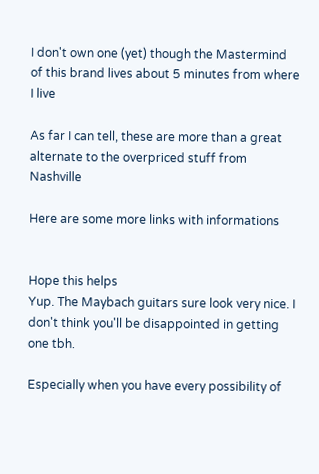I don't own one (yet) though the Mastermind of this brand lives about 5 minutes from where I live

As far I can tell, these are more than a great alternate to the overpriced stuff from Nashville

Here are some more links with informations


Hope this helps
Yup. The Maybach guitars sure look very nice. I don't think you'll be disappointed in getting one tbh.

Especially when you have every possibility of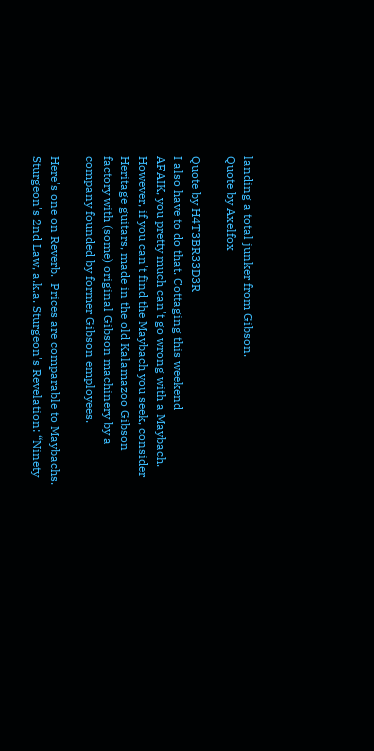landing a total junker from Gibson.
Quote by Axelfox

Quote by H4T3BR33D3R
I also have to do that. Cottaging this weekend
AFAIK, you pretty much can't go wrong with a Maybach.  However, if you can't find the Maybach you seek, consider Heritage guitars, made in the old Kalamazoo Gibson factory with (some) original Gibson machinery by a company founded by former Gibson employees.

Here's one on Reverb.  Prices are comparable to Maybachs.
Sturgeon's 2nd Law, a.k.a. Sturgeon's Revelation: “Ninety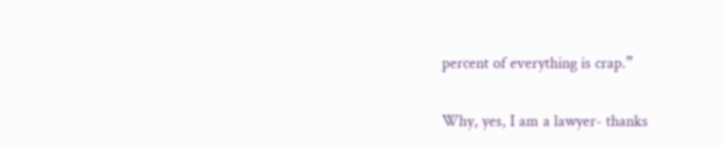percent of everything is crap.”

Why, yes, I am a lawyer- thanks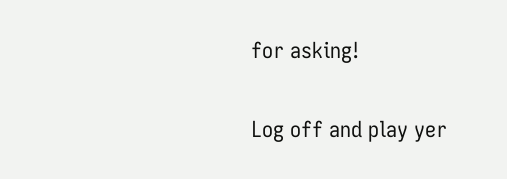for asking!

Log off and play yer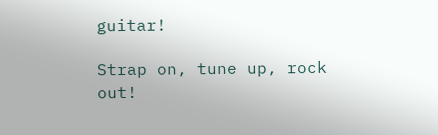guitar!

Strap on, tune up, rock out!